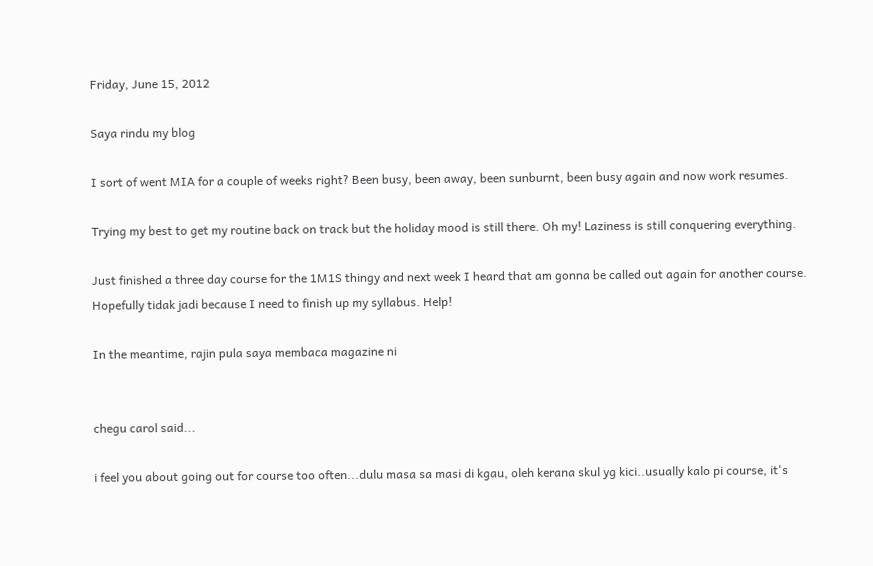Friday, June 15, 2012

Saya rindu my blog

I sort of went MIA for a couple of weeks right? Been busy, been away, been sunburnt, been busy again and now work resumes.

Trying my best to get my routine back on track but the holiday mood is still there. Oh my! Laziness is still conquering everything.

Just finished a three day course for the 1M1S thingy and next week I heard that am gonna be called out again for another course. Hopefully tidak jadi because I need to finish up my syllabus. Help!

In the meantime, rajin pula saya membaca magazine ni


chegu carol said...

i feel you about going out for course too often...dulu masa sa masi di kgau, oleh kerana skul yg kici..usually kalo pi course, it's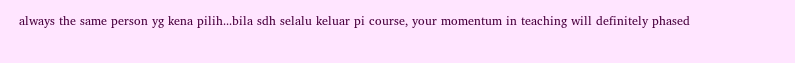always the same person yg kena pilih...bila sdh selalu keluar pi course, your momentum in teaching will definitely phased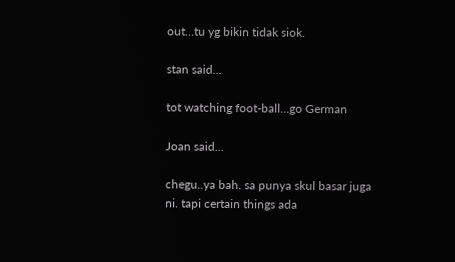out...tu yg bikin tidak siok.

stan said...

tot watching foot-ball...go German

Joan said...

chegu..ya bah. sa punya skul basar juga ni. tapi certain things ada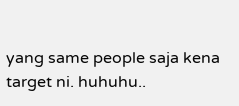yang same people saja kena target ni. huhuhu..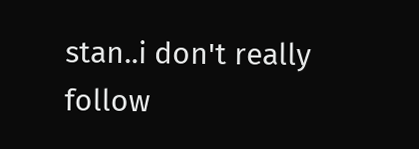stan..i don't really follow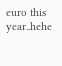euro this year..hehe